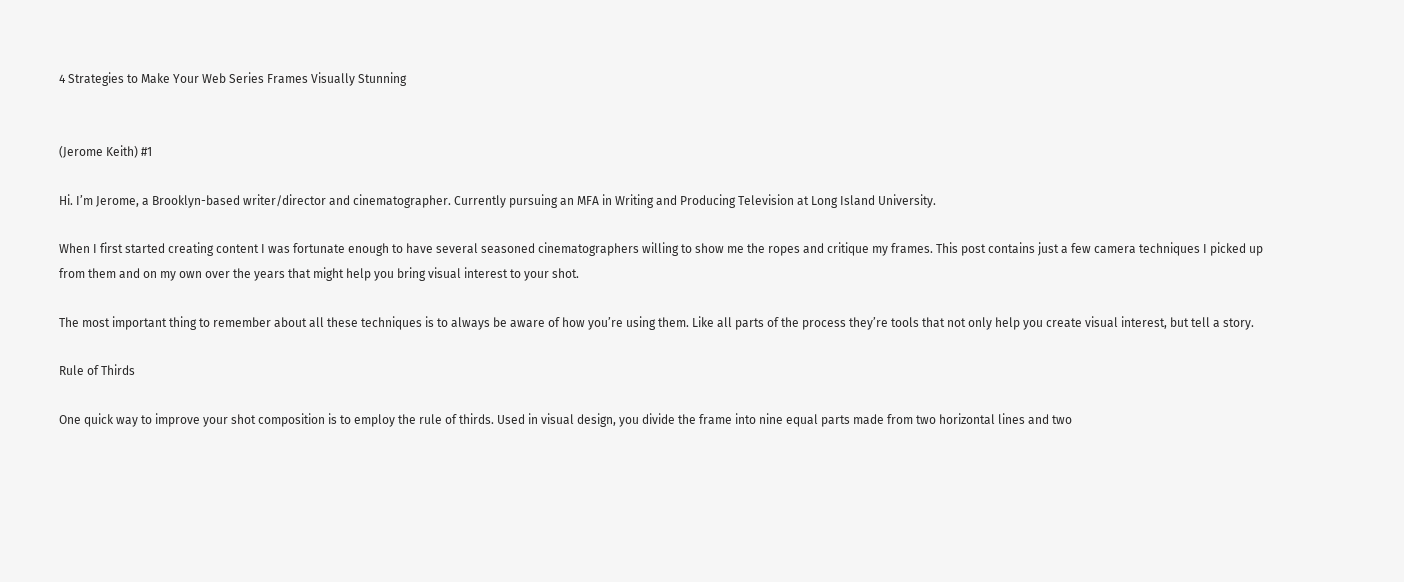4 Strategies to Make Your Web Series Frames Visually Stunning


(Jerome Keith) #1

Hi. I’m Jerome, a Brooklyn-based writer/director and cinematographer. Currently pursuing an MFA in Writing and Producing Television at Long Island University.

When I first started creating content I was fortunate enough to have several seasoned cinematographers willing to show me the ropes and critique my frames. This post contains just a few camera techniques I picked up from them and on my own over the years that might help you bring visual interest to your shot.

The most important thing to remember about all these techniques is to always be aware of how you’re using them. Like all parts of the process they’re tools that not only help you create visual interest, but tell a story.

Rule of Thirds

One quick way to improve your shot composition is to employ the rule of thirds. Used in visual design, you divide the frame into nine equal parts made from two horizontal lines and two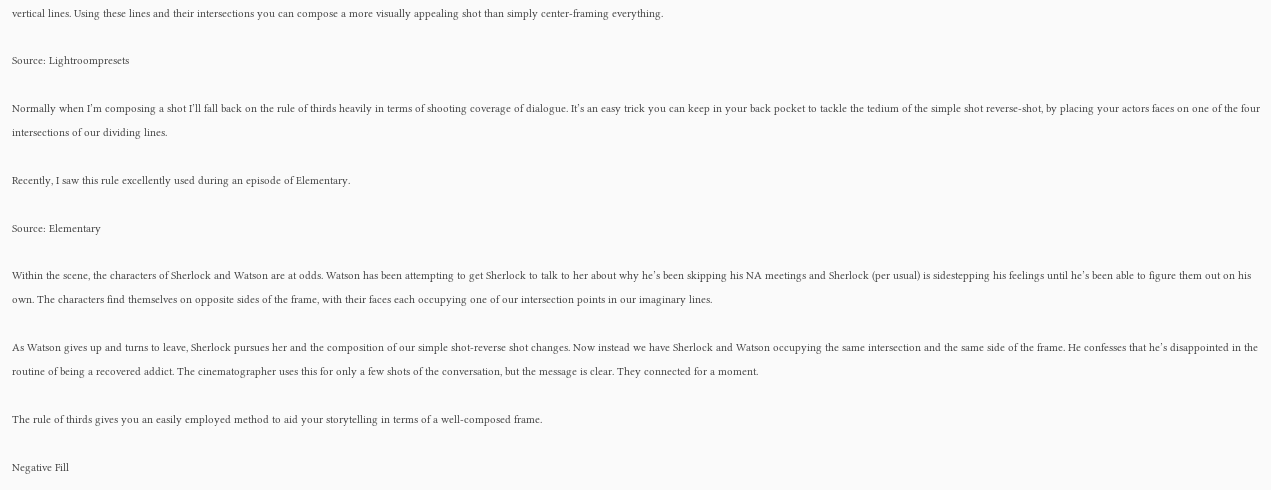vertical lines. Using these lines and their intersections you can compose a more visually appealing shot than simply center-framing everything.

Source: Lightroompresets

Normally when I’m composing a shot I’ll fall back on the rule of thirds heavily in terms of shooting coverage of dialogue. It’s an easy trick you can keep in your back pocket to tackle the tedium of the simple shot reverse-shot, by placing your actors faces on one of the four intersections of our dividing lines.

Recently, I saw this rule excellently used during an episode of Elementary.

Source: Elementary

Within the scene, the characters of Sherlock and Watson are at odds. Watson has been attempting to get Sherlock to talk to her about why he’s been skipping his NA meetings and Sherlock (per usual) is sidestepping his feelings until he’s been able to figure them out on his own. The characters find themselves on opposite sides of the frame, with their faces each occupying one of our intersection points in our imaginary lines.

As Watson gives up and turns to leave, Sherlock pursues her and the composition of our simple shot-reverse shot changes. Now instead we have Sherlock and Watson occupying the same intersection and the same side of the frame. He confesses that he’s disappointed in the routine of being a recovered addict. The cinematographer uses this for only a few shots of the conversation, but the message is clear. They connected for a moment.

The rule of thirds gives you an easily employed method to aid your storytelling in terms of a well-composed frame.

Negative Fill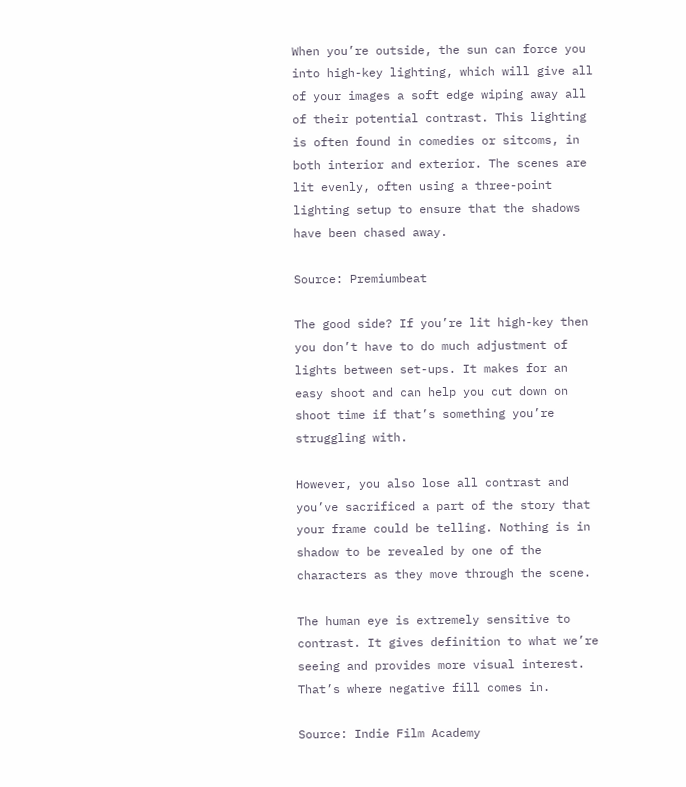When you’re outside, the sun can force you into high-key lighting, which will give all of your images a soft edge wiping away all of their potential contrast. This lighting is often found in comedies or sitcoms, in both interior and exterior. The scenes are lit evenly, often using a three-point lighting setup to ensure that the shadows have been chased away.

Source: Premiumbeat

The good side? If you’re lit high-key then you don’t have to do much adjustment of lights between set-ups. It makes for an easy shoot and can help you cut down on shoot time if that’s something you’re struggling with.

However, you also lose all contrast and you’ve sacrificed a part of the story that your frame could be telling. Nothing is in shadow to be revealed by one of the characters as they move through the scene.

The human eye is extremely sensitive to contrast. It gives definition to what we’re seeing and provides more visual interest. That’s where negative fill comes in.

Source: Indie Film Academy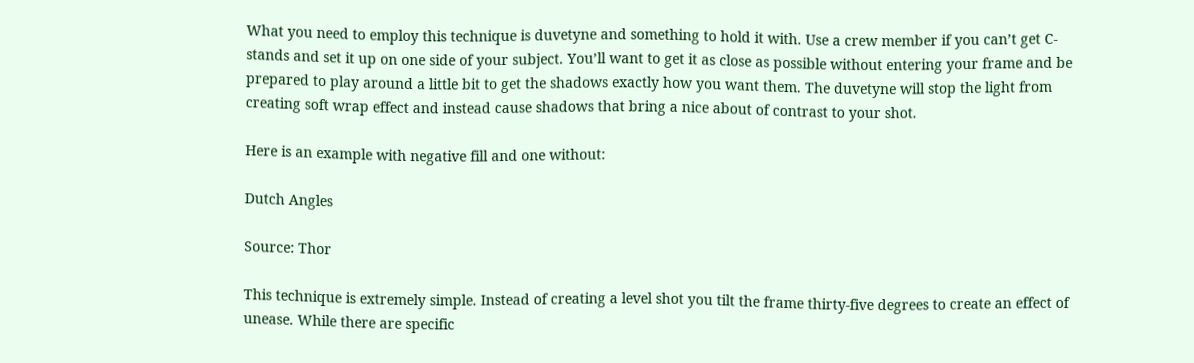What you need to employ this technique is duvetyne and something to hold it with. Use a crew member if you can’t get C-stands and set it up on one side of your subject. You’ll want to get it as close as possible without entering your frame and be prepared to play around a little bit to get the shadows exactly how you want them. The duvetyne will stop the light from creating soft wrap effect and instead cause shadows that bring a nice about of contrast to your shot.

Here is an example with negative fill and one without:

Dutch Angles

Source: Thor

This technique is extremely simple. Instead of creating a level shot you tilt the frame thirty-five degrees to create an effect of unease. While there are specific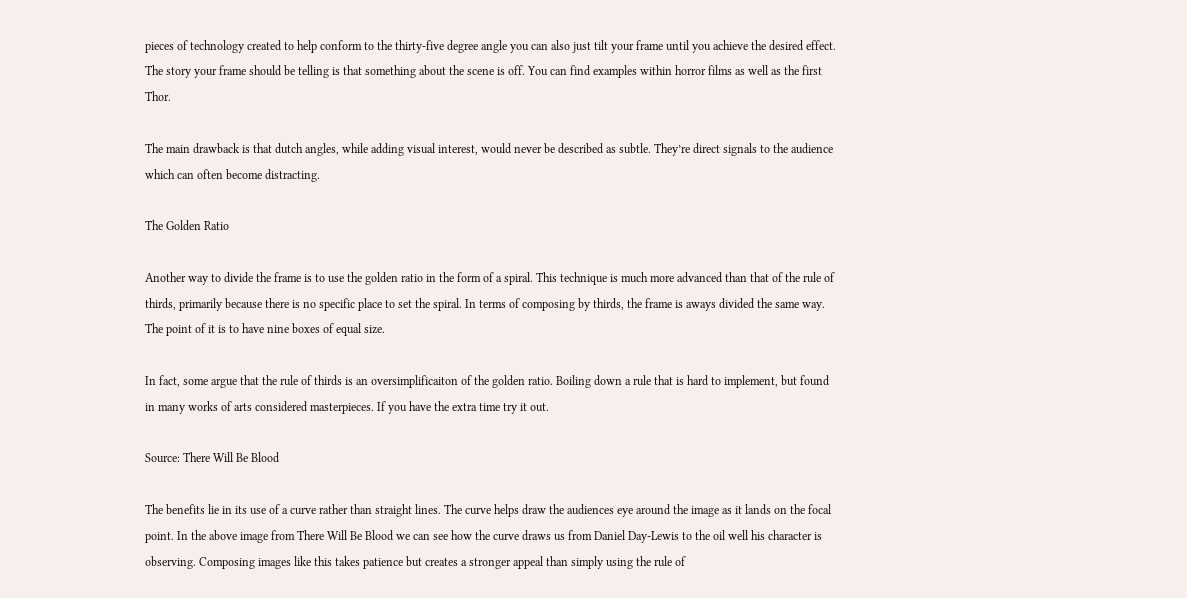pieces of technology created to help conform to the thirty-five degree angle you can also just tilt your frame until you achieve the desired effect. The story your frame should be telling is that something about the scene is off. You can find examples within horror films as well as the first Thor.

The main drawback is that dutch angles, while adding visual interest, would never be described as subtle. They’re direct signals to the audience which can often become distracting.

The Golden Ratio

Another way to divide the frame is to use the golden ratio in the form of a spiral. This technique is much more advanced than that of the rule of thirds, primarily because there is no specific place to set the spiral. In terms of composing by thirds, the frame is aways divided the same way. The point of it is to have nine boxes of equal size.

In fact, some argue that the rule of thirds is an oversimplificaiton of the golden ratio. Boiling down a rule that is hard to implement, but found in many works of arts considered masterpieces. If you have the extra time try it out.

Source: There Will Be Blood

The benefits lie in its use of a curve rather than straight lines. The curve helps draw the audiences eye around the image as it lands on the focal point. In the above image from There Will Be Blood we can see how the curve draws us from Daniel Day-Lewis to the oil well his character is observing. Composing images like this takes patience but creates a stronger appeal than simply using the rule of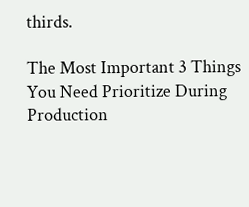thirds.

The Most Important 3 Things You Need Prioritize During Production